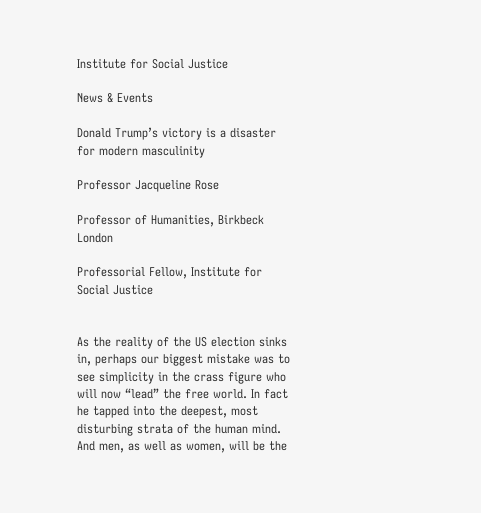Institute for Social Justice

News & Events

Donald Trump’s victory is a disaster for modern masculinity

Professor Jacqueline Rose

Professor of Humanities, Birkbeck London

Professorial Fellow, Institute for Social Justice


As the reality of the US election sinks in, perhaps our biggest mistake was to see simplicity in the crass figure who will now “lead” the free world. In fact he tapped into the deepest, most disturbing strata of the human mind. And men, as well as women, will be the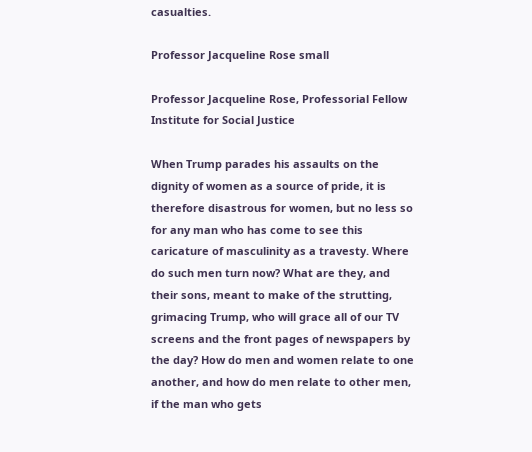casualties.

Professor Jacqueline Rose small

Professor Jacqueline Rose, Professorial Fellow Institute for Social Justice

When Trump parades his assaults on the dignity of women as a source of pride, it is therefore disastrous for women, but no less so for any man who has come to see this caricature of masculinity as a travesty. Where do such men turn now? What are they, and their sons, meant to make of the strutting, grimacing Trump, who will grace all of our TV screens and the front pages of newspapers by the day? How do men and women relate to one another, and how do men relate to other men, if the man who gets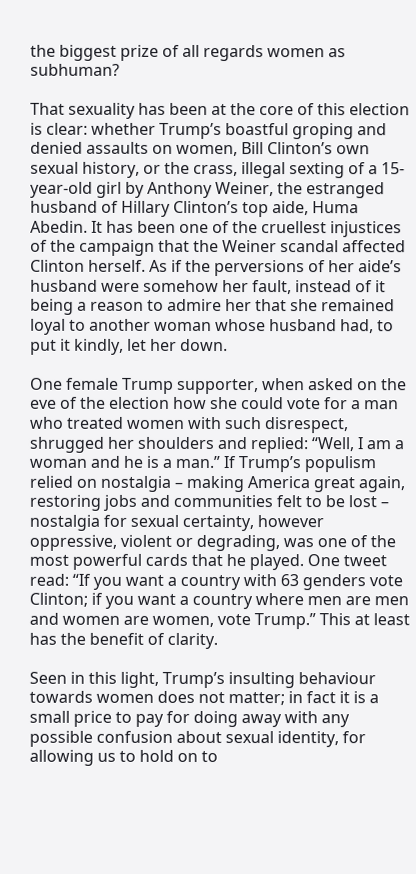the biggest prize of all regards women as subhuman?

That sexuality has been at the core of this election is clear: whether Trump’s boastful groping and denied assaults on women, Bill Clinton’s own sexual history, or the crass, illegal sexting of a 15-year-old girl by Anthony Weiner, the estranged husband of Hillary Clinton’s top aide, Huma Abedin. It has been one of the cruellest injustices of the campaign that the Weiner scandal affected Clinton herself. As if the perversions of her aide’s husband were somehow her fault, instead of it being a reason to admire her that she remained loyal to another woman whose husband had, to put it kindly, let her down.

One female Trump supporter, when asked on the eve of the election how she could vote for a man who treated women with such disrespect, shrugged her shoulders and replied: “Well, I am a woman and he is a man.” If Trump’s populism relied on nostalgia – making America great again, restoring jobs and communities felt to be lost – nostalgia for sexual certainty, however oppressive, violent or degrading, was one of the most powerful cards that he played. One tweet read: “If you want a country with 63 genders vote Clinton; if you want a country where men are men and women are women, vote Trump.” This at least has the benefit of clarity.

Seen in this light, Trump’s insulting behaviour towards women does not matter; in fact it is a small price to pay for doing away with any possible confusion about sexual identity, for allowing us to hold on to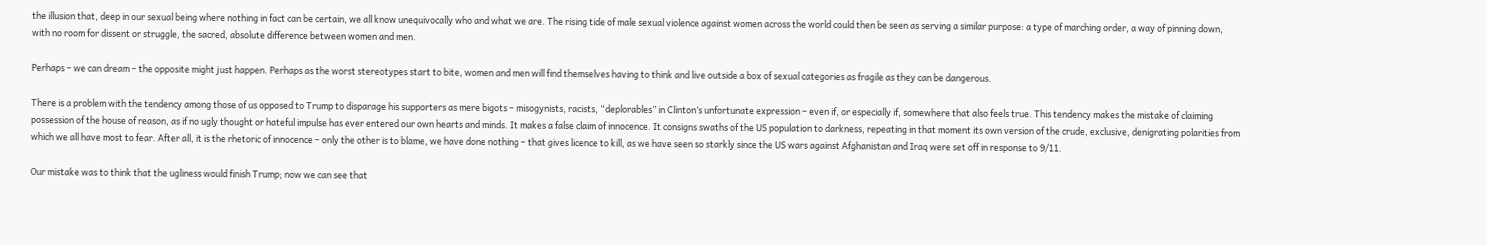the illusion that, deep in our sexual being where nothing in fact can be certain, we all know unequivocally who and what we are. The rising tide of male sexual violence against women across the world could then be seen as serving a similar purpose: a type of marching order, a way of pinning down, with no room for dissent or struggle, the sacred, absolute difference between women and men.

Perhaps – we can dream – the opposite might just happen. Perhaps as the worst stereotypes start to bite, women and men will find themselves having to think and live outside a box of sexual categories as fragile as they can be dangerous.

There is a problem with the tendency among those of us opposed to Trump to disparage his supporters as mere bigots – misogynists, racists, “deplorables” in Clinton’s unfortunate expression – even if, or especially if, somewhere that also feels true. This tendency makes the mistake of claiming possession of the house of reason, as if no ugly thought or hateful impulse has ever entered our own hearts and minds. It makes a false claim of innocence. It consigns swaths of the US population to darkness, repeating in that moment its own version of the crude, exclusive, denigrating polarities from which we all have most to fear. After all, it is the rhetoric of innocence – only the other is to blame, we have done nothing – that gives licence to kill, as we have seen so starkly since the US wars against Afghanistan and Iraq were set off in response to 9/11.

Our mistake was to think that the ugliness would finish Trump; now we can see that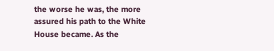the worse he was, the more assured his path to the White House became. As the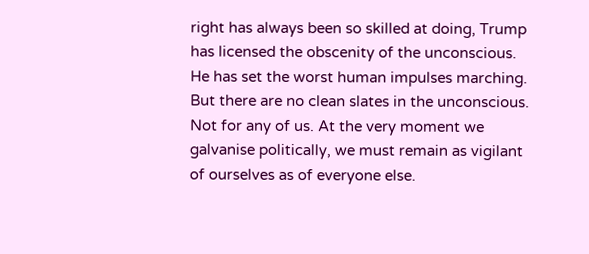right has always been so skilled at doing, Trump has licensed the obscenity of the unconscious. He has set the worst human impulses marching. But there are no clean slates in the unconscious. Not for any of us. At the very moment we galvanise politically, we must remain as vigilant of ourselves as of everyone else.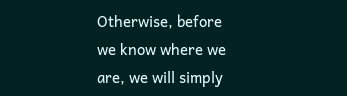Otherwise, before we know where we are, we will simply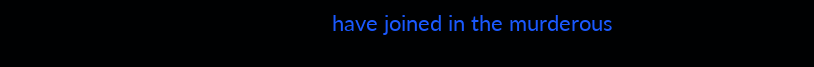have joined in the murderous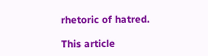rhetoric of hatred.

This article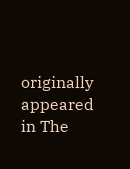originally appeared in The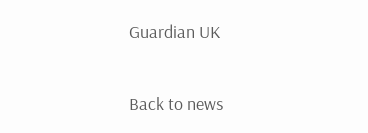Guardian UK

Back to news